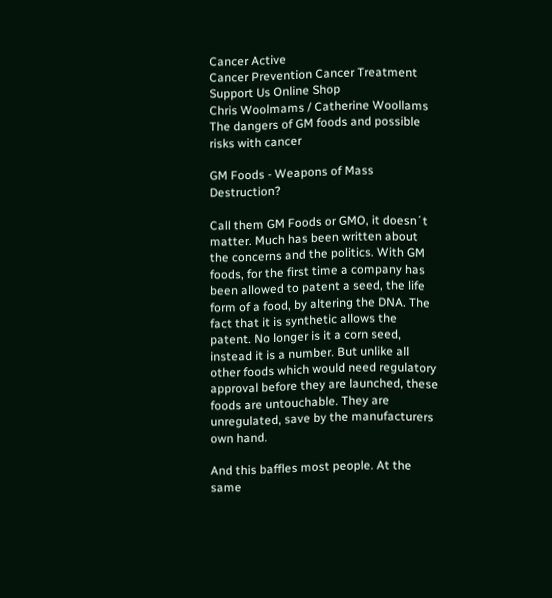Cancer Active
Cancer Prevention Cancer Treatment Support Us Online Shop
Chris Woolmams / Catherine Woollams
The dangers of GM foods and possible risks with cancer

GM Foods - Weapons of Mass Destruction?

Call them GM Foods or GMO, it doesn´t matter. Much has been written about the concerns and the politics. With GM foods, for the first time a company has been allowed to patent a seed, the life form of a food, by altering the DNA. The fact that it is synthetic allows the patent. No longer is it a corn seed, instead it is a number. But unlike all other foods which would need regulatory approval before they are launched, these foods are untouchable. They are unregulated, save by the manufacturers own hand.

And this baffles most people. At the same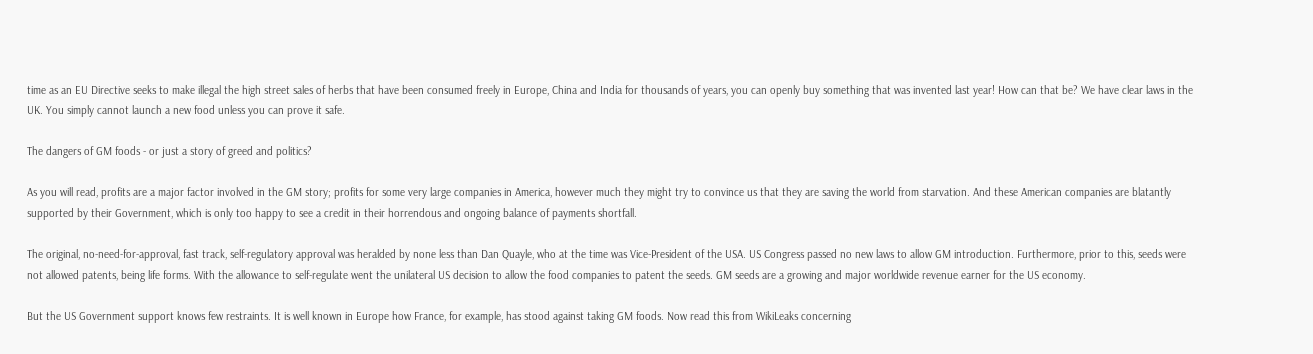time as an EU Directive seeks to make illegal the high street sales of herbs that have been consumed freely in Europe, China and India for thousands of years, you can openly buy something that was invented last year! How can that be? We have clear laws in the UK. You simply cannot launch a new food unless you can prove it safe.

The dangers of GM foods - or just a story of greed and politics?

As you will read, profits are a major factor involved in the GM story; profits for some very large companies in America, however much they might try to convince us that they are saving the world from starvation. And these American companies are blatantly supported by their Government, which is only too happy to see a credit in their horrendous and ongoing balance of payments shortfall.

The original, no-need-for-approval, fast track, self-regulatory approval was heralded by none less than Dan Quayle, who at the time was Vice-President of the USA. US Congress passed no new laws to allow GM introduction. Furthermore, prior to this, seeds were not allowed patents, being life forms. With the allowance to self-regulate went the unilateral US decision to allow the food companies to patent the seeds. GM seeds are a growing and major worldwide revenue earner for the US economy.

But the US Government support knows few restraints. It is well known in Europe how France, for example, has stood against taking GM foods. Now read this from WikiLeaks concerning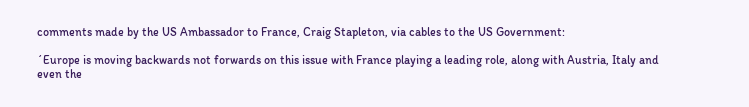comments made by the US Ambassador to France, Craig Stapleton, via cables to the US Government:

´Europe is moving backwards not forwards on this issue with France playing a leading role, along with Austria, Italy and even the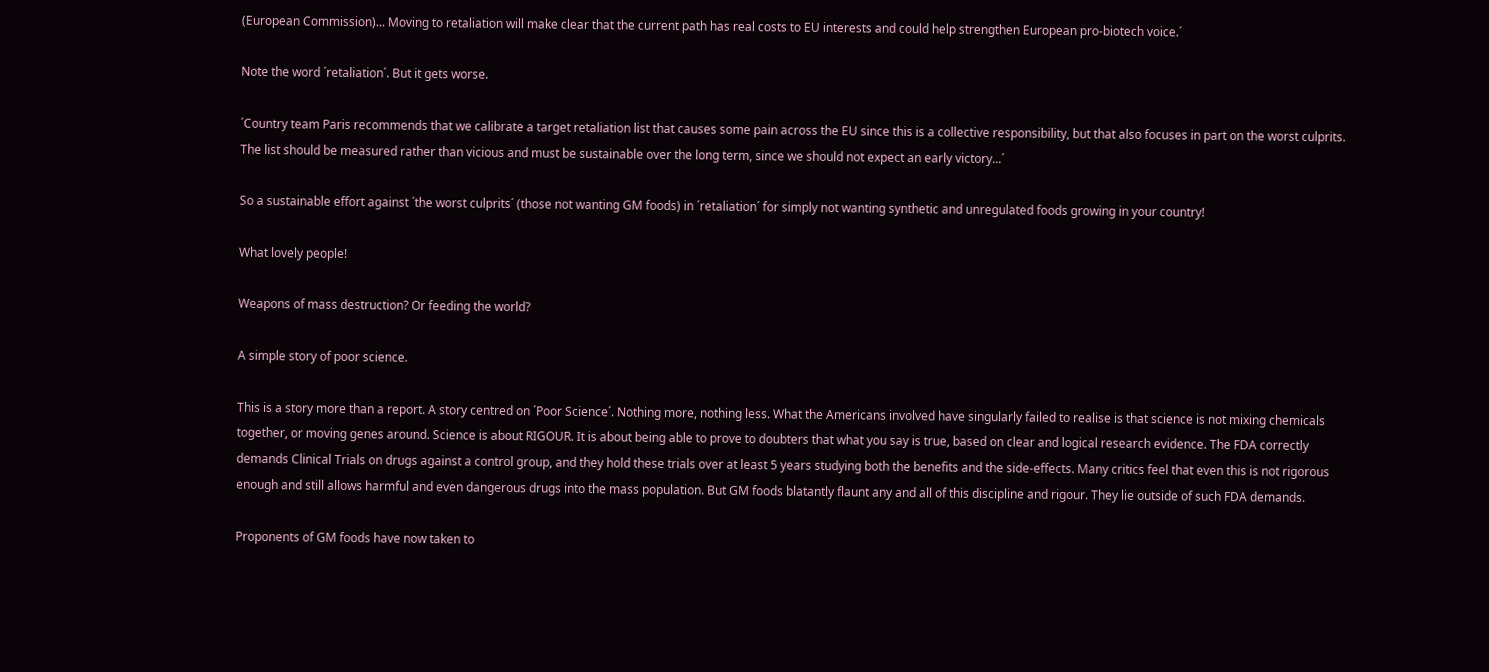(European Commission)... Moving to retaliation will make clear that the current path has real costs to EU interests and could help strengthen European pro-biotech voice.´

Note the word ´retaliation´. But it gets worse.

´Country team Paris recommends that we calibrate a target retaliation list that causes some pain across the EU since this is a collective responsibility, but that also focuses in part on the worst culprits. The list should be measured rather than vicious and must be sustainable over the long term, since we should not expect an early victory...´

So a sustainable effort against ´the worst culprits´ (those not wanting GM foods) in ´retaliation´ for simply not wanting synthetic and unregulated foods growing in your country!

What lovely people!

Weapons of mass destruction? Or feeding the world?

A simple story of poor science.

This is a story more than a report. A story centred on ´Poor Science´. Nothing more, nothing less. What the Americans involved have singularly failed to realise is that science is not mixing chemicals together, or moving genes around. Science is about RIGOUR. It is about being able to prove to doubters that what you say is true, based on clear and logical research evidence. The FDA correctly demands Clinical Trials on drugs against a control group, and they hold these trials over at least 5 years studying both the benefits and the side-effects. Many critics feel that even this is not rigorous enough and still allows harmful and even dangerous drugs into the mass population. But GM foods blatantly flaunt any and all of this discipline and rigour. They lie outside of such FDA demands.

Proponents of GM foods have now taken to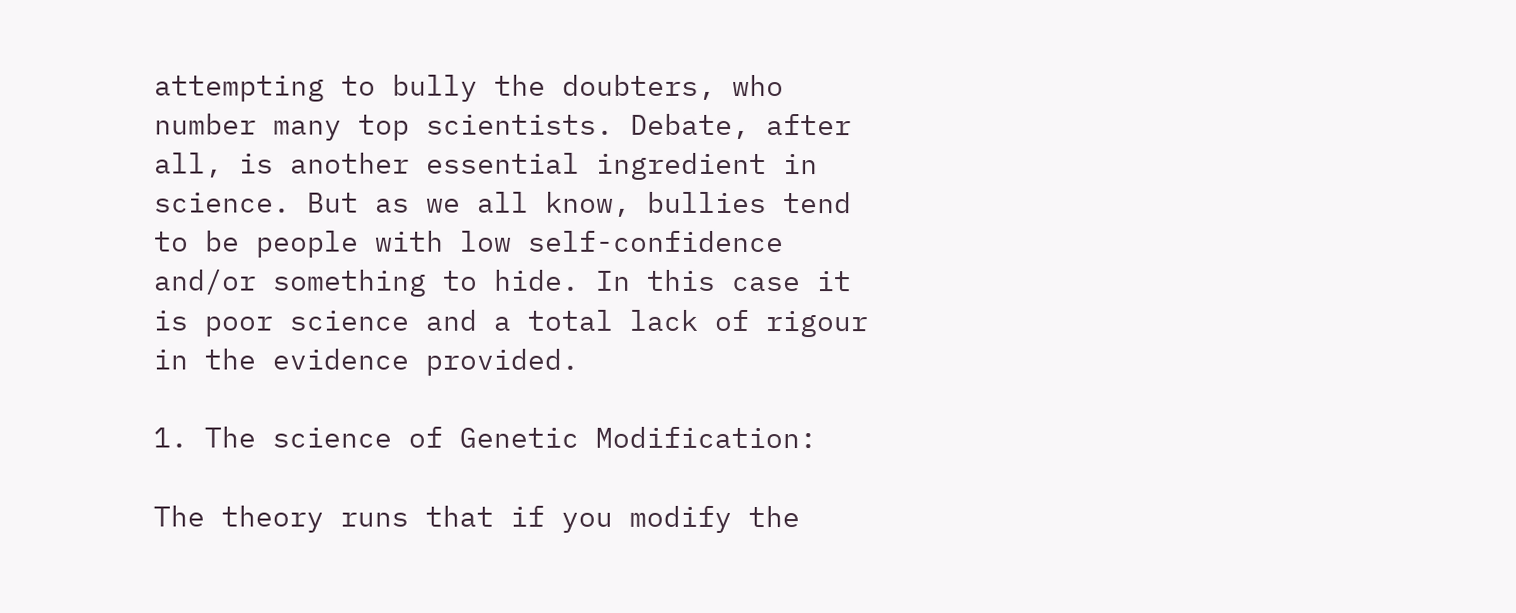attempting to bully the doubters, who number many top scientists. Debate, after all, is another essential ingredient in science. But as we all know, bullies tend to be people with low self-confidence and/or something to hide. In this case it is poor science and a total lack of rigour in the evidence provided.

1. The science of Genetic Modification:

The theory runs that if you modify the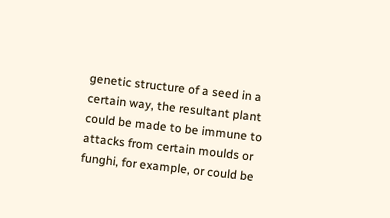genetic structure of a seed in a certain way, the resultant plant could be made to be immune to attacks from certain moulds or funghi, for example, or could be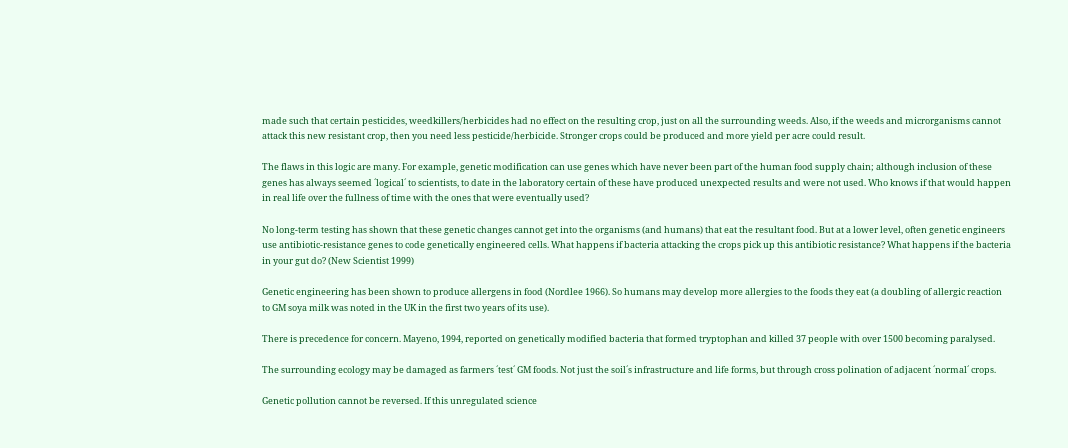made such that certain pesticides, weedkillers/herbicides had no effect on the resulting crop, just on all the surrounding weeds. Also, if the weeds and microrganisms cannot attack this new resistant crop, then you need less pesticide/herbicide. Stronger crops could be produced and more yield per acre could result.

The flaws in this logic are many. For example, genetic modification can use genes which have never been part of the human food supply chain; although inclusion of these genes has always seemed ´logical´ to scientists, to date in the laboratory certain of these have produced unexpected results and were not used. Who knows if that would happen in real life over the fullness of time with the ones that were eventually used?

No long-term testing has shown that these genetic changes cannot get into the organisms (and humans) that eat the resultant food. But at a lower level, often genetic engineers use antibiotic-resistance genes to code genetically engineered cells. What happens if bacteria attacking the crops pick up this antibiotic resistance? What happens if the bacteria in your gut do? (New Scientist 1999)

Genetic engineering has been shown to produce allergens in food (Nordlee 1966). So humans may develop more allergies to the foods they eat (a doubling of allergic reaction to GM soya milk was noted in the UK in the first two years of its use).

There is precedence for concern. Mayeno, 1994, reported on genetically modified bacteria that formed tryptophan and killed 37 people with over 1500 becoming paralysed.

The surrounding ecology may be damaged as farmers ´test´ GM foods. Not just the soil´s infrastructure and life forms, but through cross polination of adjacent ´normal´ crops.

Genetic pollution cannot be reversed. If this unregulated science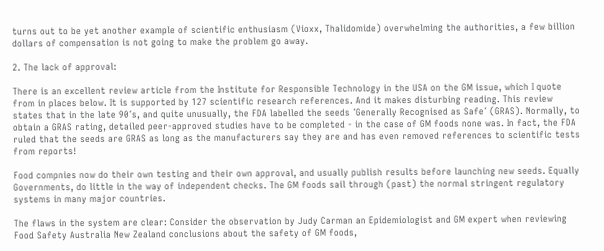turns out to be yet another example of scientific enthusiasm (Vioxx, Thalidomide) overwhelming the authorities, a few billion dollars of compensation is not going to make the problem go away.

2. The lack of approval:

There is an excellent review article from the Institute for Responsible Technology in the USA on the GM issue, which I quote from in places below. It is supported by 127 scientific research references. And it makes disturbing reading. This review states that in the late 90´s, and quite unusually, the FDA labelled the seeds ´Generally Recognised as Safe´ (GRAS). Normally, to obtain a GRAS rating, detailed peer-approved studies have to be completed - in the case of GM foods none was. In fact, the FDA ruled that the seeds are GRAS as long as the manufacturers say they are and has even removed references to scientific tests from reports!

Food compnies now do their own testing and their own approval, and usually publish results before launching new seeds. Equally Governments, do little in the way of independent checks. The GM foods sail through (past) the normal stringent regulatory systems in many major countries.

The flaws in the system are clear: Consider the observation by Judy Carman an Epidemiologist and GM expert when reviewing Food Safety Australia New Zealand conclusions about the safety of GM foods,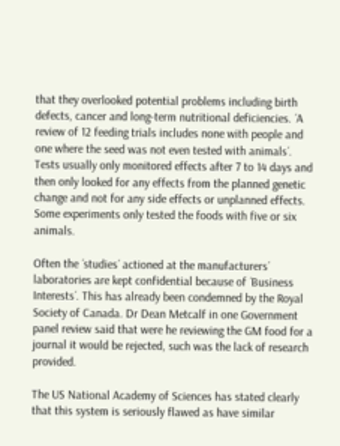that they overlooked potential problems including birth defects, cancer and long-term nutritional deficiencies. ´A review of 12 feeding trials includes none with people and one where the seed was not even tested with animals´. Tests usually only monitored effects after 7 to 14 days and then only looked for any effects from the planned genetic change and not for any side effects or unplanned effects. Some experiments only tested the foods with five or six animals.

Often the ´studies´ actioned at the manufacturers´ laboratories are kept confidential because of ´Business Interests´. This has already been condemned by the Royal Society of Canada. Dr Dean Metcalf in one Government panel review said that were he reviewing the GM food for a journal it would be rejected, such was the lack of research provided.

The US National Academy of Sciences has stated clearly that this system is seriously flawed as have similar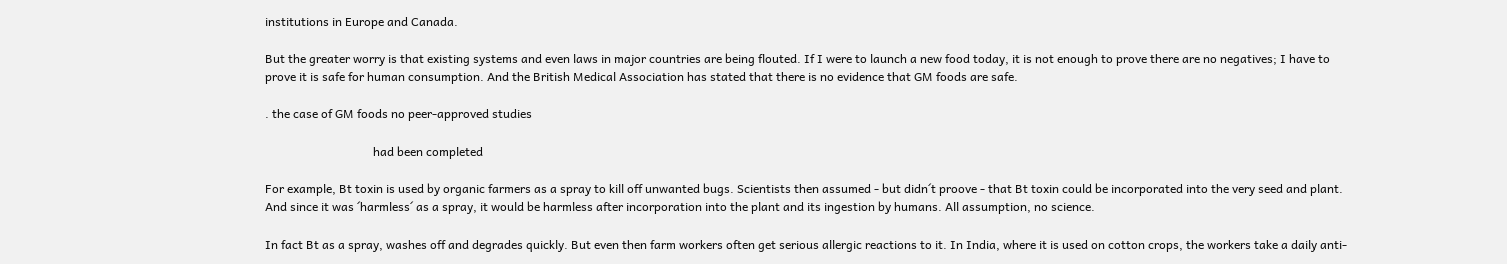institutions in Europe and Canada.

But the greater worry is that existing systems and even laws in major countries are being flouted. If I were to launch a new food today, it is not enough to prove there are no negatives; I have to prove it is safe for human consumption. And the British Medical Association has stated that there is no evidence that GM foods are safe.

. the case of GM foods no peer-approved studies

                                    had been completed

For example, Bt toxin is used by organic farmers as a spray to kill off unwanted bugs. Scientists then assumed - but didn´t proove - that Bt toxin could be incorporated into the very seed and plant. And since it was ´harmless´ as a spray, it would be harmless after incorporation into the plant and its ingestion by humans. All assumption, no science.

In fact Bt as a spray, washes off and degrades quickly. But even then farm workers often get serious allergic reactions to it. In India, where it is used on cotton crops, the workers take a daily anti-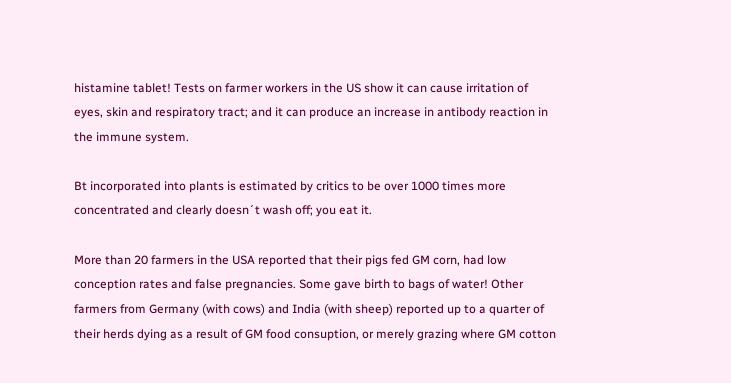histamine tablet! Tests on farmer workers in the US show it can cause irritation of eyes, skin and respiratory tract; and it can produce an increase in antibody reaction in the immune system.

Bt incorporated into plants is estimated by critics to be over 1000 times more concentrated and clearly doesn´t wash off; you eat it.

More than 20 farmers in the USA reported that their pigs fed GM corn, had low conception rates and false pregnancies. Some gave birth to bags of water! Other farmers from Germany (with cows) and India (with sheep) reported up to a quarter of their herds dying as a result of GM food consuption, or merely grazing where GM cotton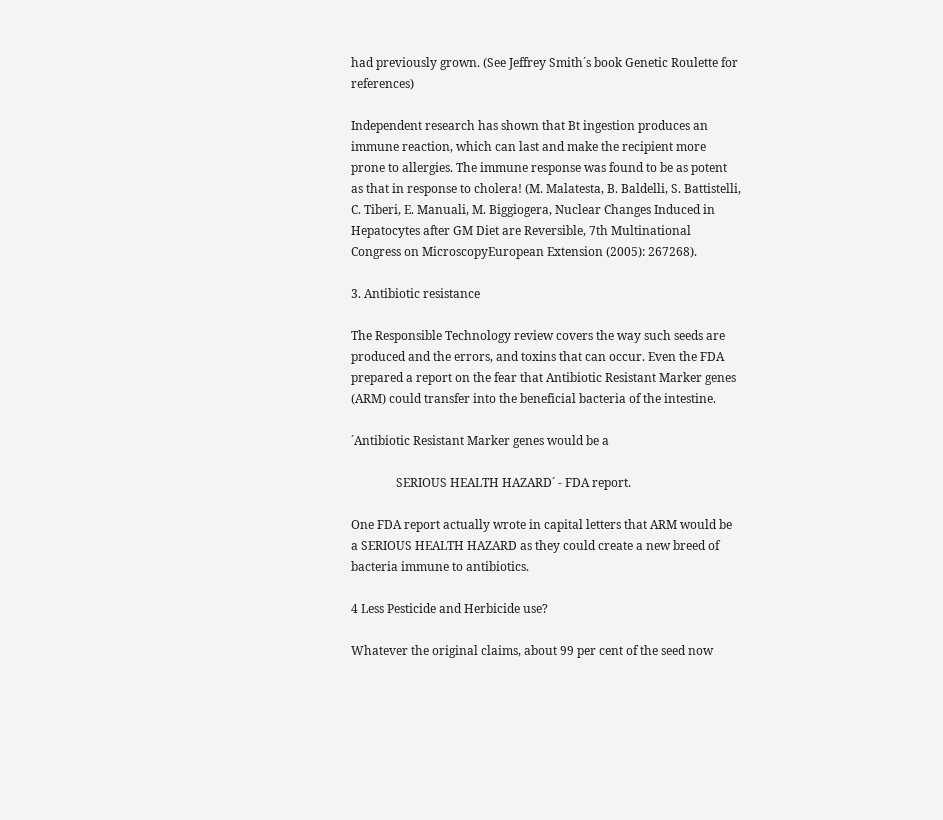had previously grown. (See Jeffrey Smith´s book Genetic Roulette for references)

Independent research has shown that Bt ingestion produces an immune reaction, which can last and make the recipient more prone to allergies. The immune response was found to be as potent as that in response to cholera! (M. Malatesta, B. Baldelli, S. Battistelli, C. Tiberi, E. Manuali, M. Biggiogera, Nuclear Changes Induced in Hepatocytes after GM Diet are Reversible, 7th Multinational Congress on MicroscopyEuropean Extension (2005): 267268).

3. Antibiotic resistance

The Responsible Technology review covers the way such seeds are produced and the errors, and toxins that can occur. Even the FDA prepared a report on the fear that Antibiotic Resistant Marker genes (ARM) could transfer into the beneficial bacteria of the intestine.

´Antibiotic Resistant Marker genes would be a

               SERIOUS HEALTH HAZARD´ - FDA report.

One FDA report actually wrote in capital letters that ARM would be a SERIOUS HEALTH HAZARD as they could create a new breed of bacteria immune to antibiotics.

4 Less Pesticide and Herbicide use?

Whatever the original claims, about 99 per cent of the seed now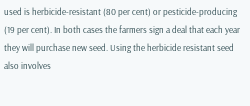used is herbicide-resistant (80 per cent) or pesticide-producing (19 per cent). In both cases the farmers sign a deal that each year they will purchase new seed. Using the herbicide resistant seed also involves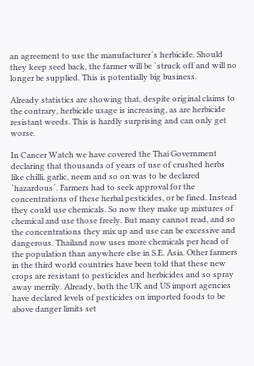an agreement to use the manufacturer´s herbicide. Should they keep seed back, the farmer will be ´struck off and will no longer be supplied. This is potentially big business.

Already statistics are showing that, despite original claims to the contrary, herbicide usage is increasing, as are herbicide resistant weeds. This is hardly surprising and can only get worse.

In Cancer Watch we have covered the Thai Government declaring that thousands of years of use of crushed herbs like chilli, garlic, neem and so on was to be declared ´hazardous´. Farmers had to seek approval for the concentrations of these herbal pesticides, or be fined. Instead they could use chemicals. So now they make up mixtures of chemical and use those freely. But many cannot read, and so the concentrations they mix up and use can be excessive and dangerous. Thailand now uses more chemicals per head of the population than anywhere else in S.E. Asia. Other farmers in the third world countries have been told that these new crops are resistant to pesticides and herbicides and so spray away merrily. Already, both the UK and US import agencies have declared levels of pesticides on imported foods to be above danger limits set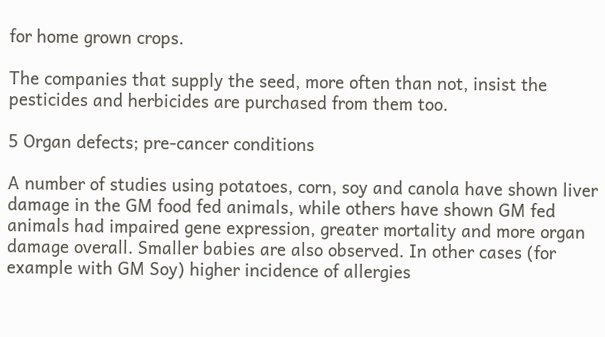for home grown crops.

The companies that supply the seed, more often than not, insist the pesticides and herbicides are purchased from them too.

5 Organ defects; pre-cancer conditions

A number of studies using potatoes, corn, soy and canola have shown liver damage in the GM food fed animals, while others have shown GM fed animals had impaired gene expression, greater mortality and more organ damage overall. Smaller babies are also observed. In other cases (for example with GM Soy) higher incidence of allergies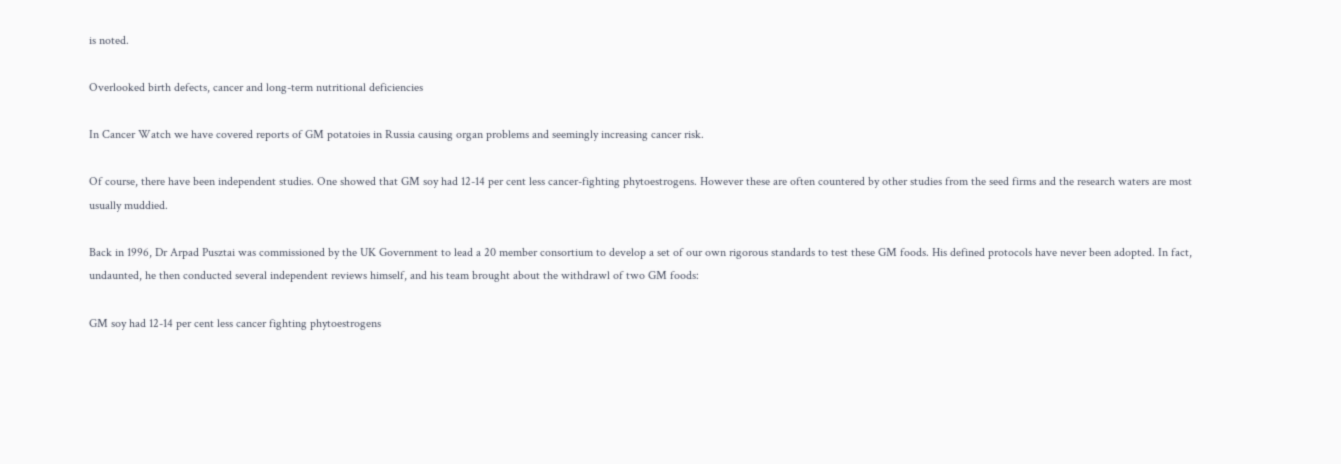is noted.

Overlooked birth defects, cancer and long-term nutritional deficiencies

In Cancer Watch we have covered reports of GM potatoies in Russia causing organ problems and seemingly increasing cancer risk.

Of course, there have been independent studies. One showed that GM soy had 12-14 per cent less cancer-fighting phytoestrogens. However these are often countered by other studies from the seed firms and the research waters are most usually muddied.

Back in 1996, Dr Arpad Pusztai was commissioned by the UK Government to lead a 20 member consortium to develop a set of our own rigorous standards to test these GM foods. His defined protocols have never been adopted. In fact, undaunted, he then conducted several independent reviews himself, and his team brought about the withdrawl of two GM foods:

GM soy had 12-14 per cent less cancer fighting phytoestrogens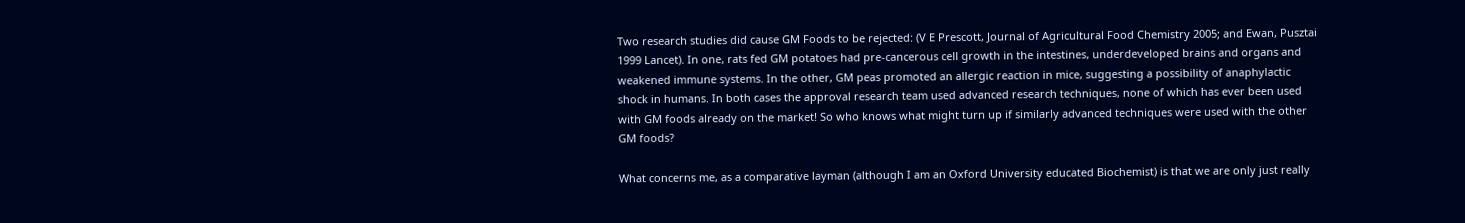Two research studies did cause GM Foods to be rejected: (V E Prescott, Journal of Agricultural Food Chemistry 2005; and Ewan, Pusztai 1999 Lancet). In one, rats fed GM potatoes had pre-cancerous cell growth in the intestines, underdeveloped brains and organs and weakened immune systems. In the other, GM peas promoted an allergic reaction in mice, suggesting a possibility of anaphylactic shock in humans. In both cases the approval research team used advanced research techniques, none of which has ever been used with GM foods already on the market! So who knows what might turn up if similarly advanced techniques were used with the other GM foods?

What concerns me, as a comparative layman (although I am an Oxford University educated Biochemist) is that we are only just really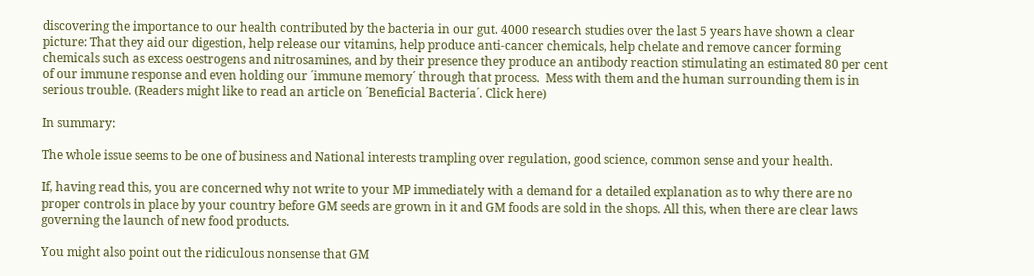discovering the importance to our health contributed by the bacteria in our gut. 4000 research studies over the last 5 years have shown a clear picture: That they aid our digestion, help release our vitamins, help produce anti-cancer chemicals, help chelate and remove cancer forming chemicals such as excess oestrogens and nitrosamines, and by their presence they produce an antibody reaction stimulating an estimated 80 per cent of our immune response and even holding our ´immune memory´ through that process.  Mess with them and the human surrounding them is in serious trouble. (Readers might like to read an article on ´Beneficial Bacteria´. Click here)

In summary:

The whole issue seems to be one of business and National interests trampling over regulation, good science, common sense and your health.

If, having read this, you are concerned why not write to your MP immediately with a demand for a detailed explanation as to why there are no proper controls in place by your country before GM seeds are grown in it and GM foods are sold in the shops. All this, when there are clear laws governing the launch of new food products.

You might also point out the ridiculous nonsense that GM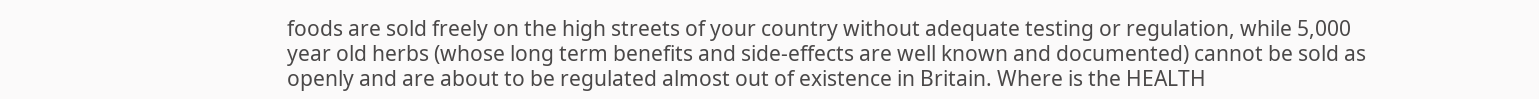foods are sold freely on the high streets of your country without adequate testing or regulation, while 5,000 year old herbs (whose long term benefits and side-effects are well known and documented) cannot be sold as openly and are about to be regulated almost out of existence in Britain. Where is the HEALTH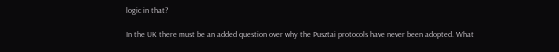logic in that?

In the UK there must be an added question over why the Pusztai protocols have never been adopted. What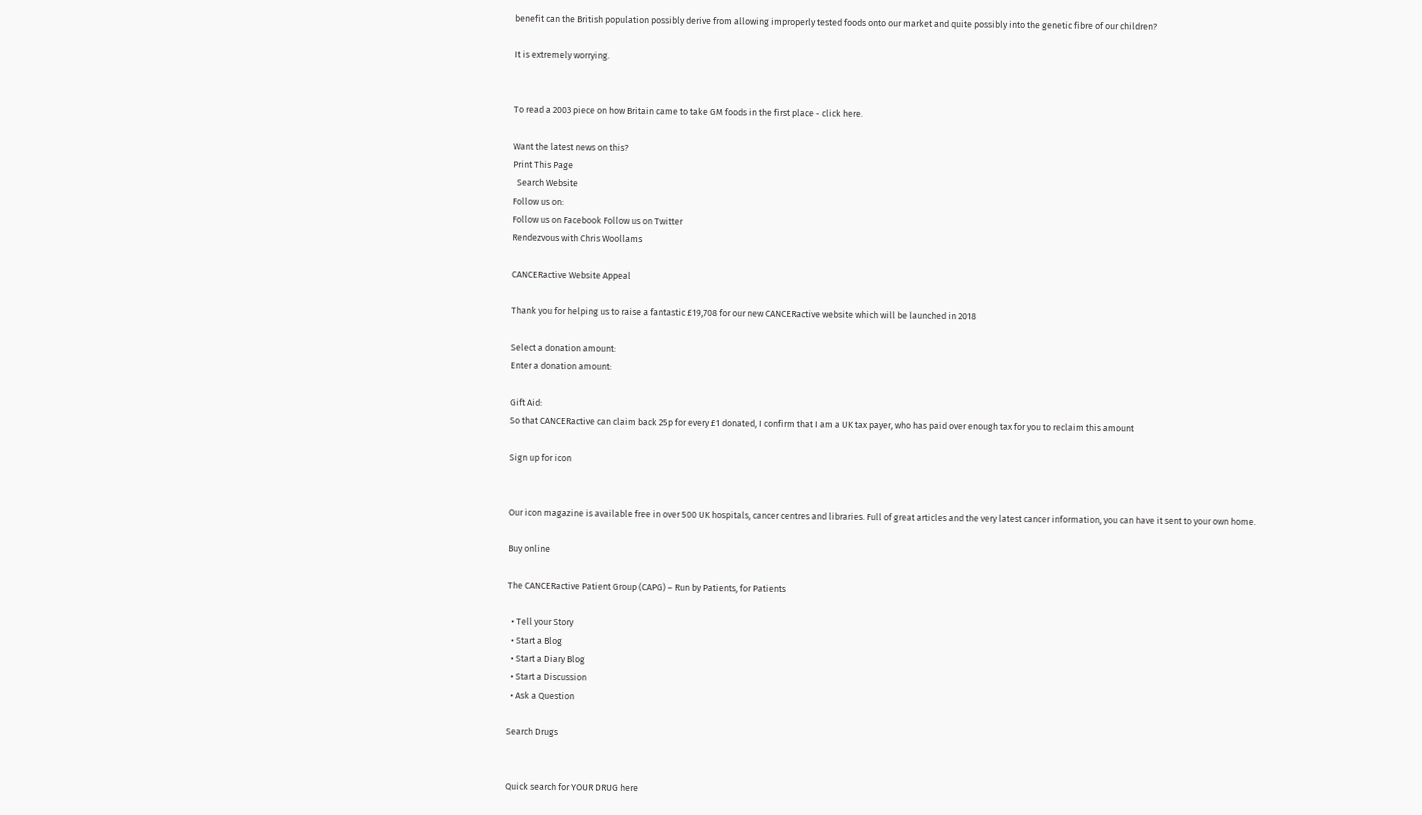benefit can the British population possibly derive from allowing improperly tested foods onto our market and quite possibly into the genetic fibre of our children?

It is extremely worrying.


To read a 2003 piece on how Britain came to take GM foods in the first place - click here.

Want the latest news on this?
Print This Page
  Search Website
Follow us on:
Follow us on Facebook Follow us on Twitter
Rendezvous with Chris Woollams

CANCERactive Website Appeal

Thank you for helping us to raise a fantastic £19,708 for our new CANCERactive website which will be launched in 2018

Select a donation amount:
Enter a donation amount:

Gift Aid:
So that CANCERactive can claim back 25p for every £1 donated, I confirm that I am a UK tax payer, who has paid over enough tax for you to reclaim this amount

Sign up for icon


Our icon magazine is available free in over 500 UK hospitals, cancer centres and libraries. Full of great articles and the very latest cancer information, you can have it sent to your own home.

Buy online

The CANCERactive Patient Group (CAPG) – Run by Patients, for Patients

  • Tell your Story
  • Start a Blog
  • Start a Diary Blog
  • Start a Discussion
  • Ask a Question

Search Drugs


Quick search for YOUR DRUG here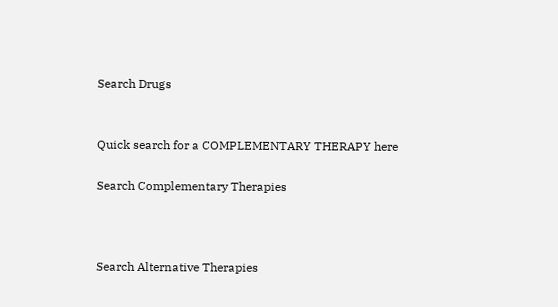Search Drugs


Quick search for a COMPLEMENTARY THERAPY here

Search Complementary Therapies



Search Alternative Therapies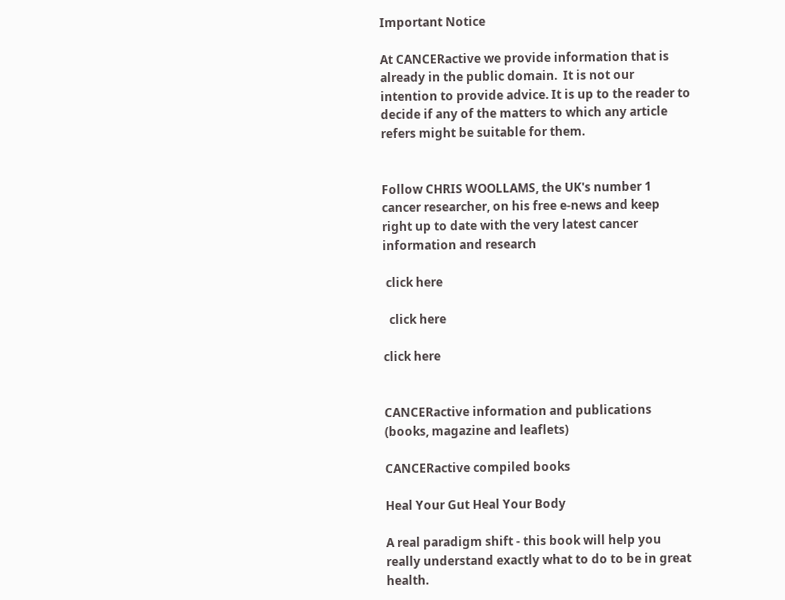Important Notice

At CANCERactive we provide information that is already in the public domain.  It is not our intention to provide advice. It is up to the reader to decide if any of the matters to which any article refers might be suitable for them.


Follow CHRIS WOOLLAMS, the UK's number 1 cancer researcher, on his free e-news and keep right up to date with the very latest cancer information and research

 click here

  click here

click here


CANCERactive information and publications (books, magazine and leaflets)

CANCERactive compiled books

Heal Your Gut Heal Your Body

A real paradigm shift - this book will help you really understand exactly what to do to be in great health.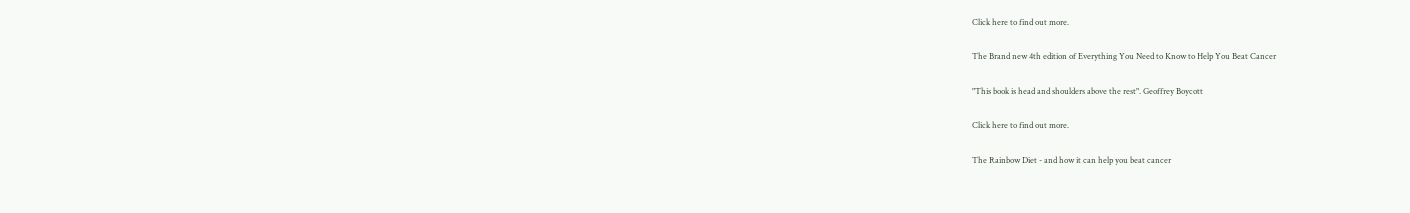Click here to find out more.

The Brand new 4th edition of Everything You Need to Know to Help You Beat Cancer

"This book is head and shoulders above the rest". Geoffrey Boycott

Click here to find out more.

The Rainbow Diet - and how it can help you beat cancer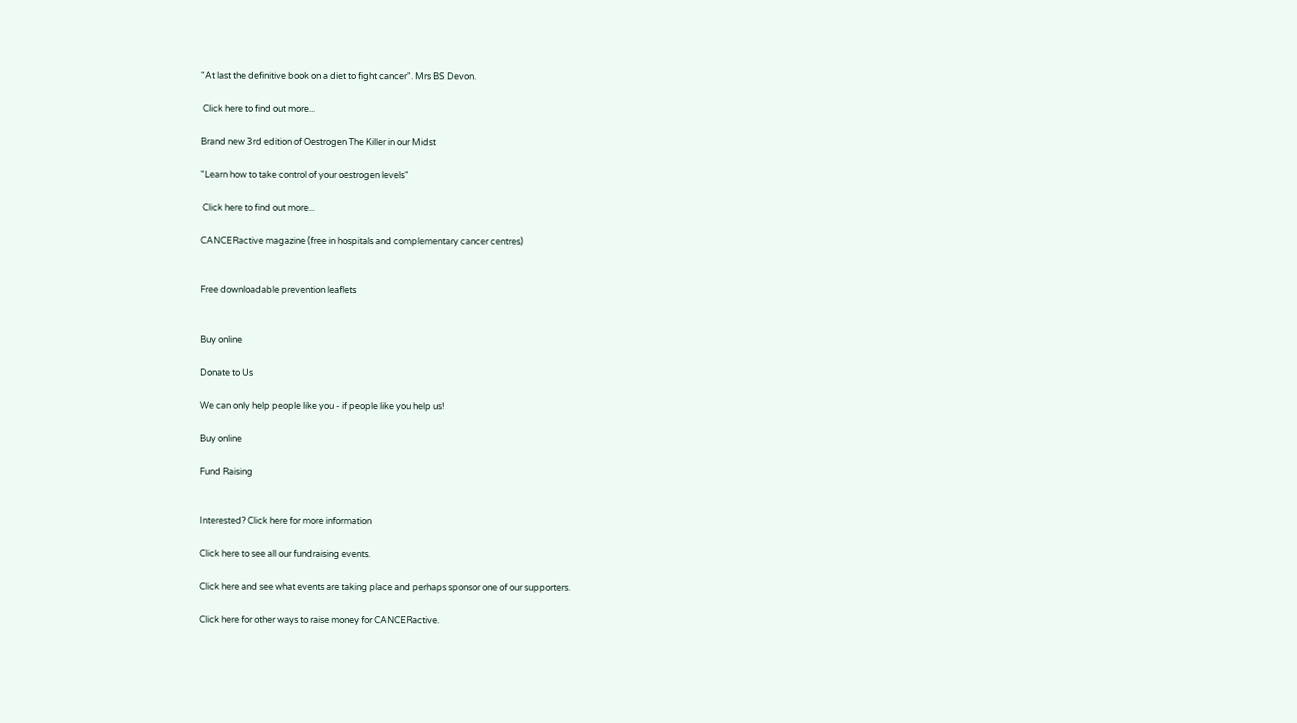"At last the definitive book on a diet to fight cancer". Mrs BS Devon.

 Click here to find out more...

Brand new 3rd edition of Oestrogen The Killer in our Midst

"Learn how to take control of your oestrogen levels"

 Click here to find out more...

CANCERactive magazine (free in hospitals and complementary cancer centres)


Free downloadable prevention leaflets


Buy online

Donate to Us

We can only help people like you - if people like you help us!

Buy online

Fund Raising


Interested? Click here for more information

Click here to see all our fundraising events.

Click here and see what events are taking place and perhaps sponsor one of our supporters.

Click here for other ways to raise money for CANCERactive.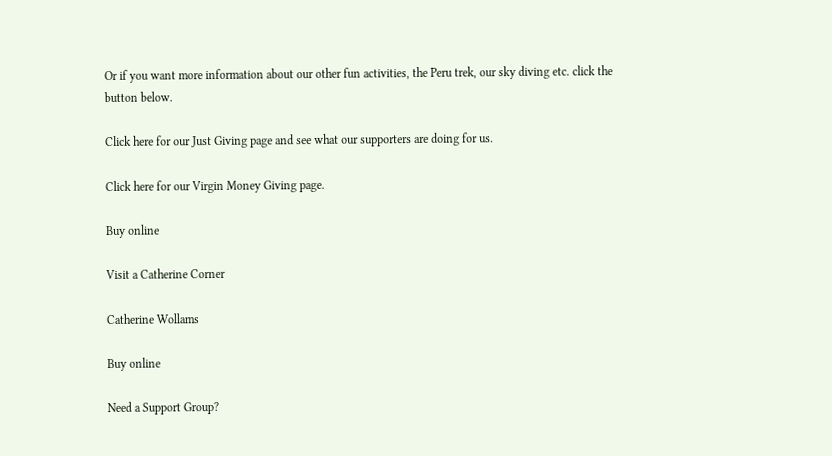Or if you want more information about our other fun activities, the Peru trek, our sky diving etc. click the button below.

Click here for our Just Giving page and see what our supporters are doing for us.

Click here for our Virgin Money Giving page.

Buy online

Visit a Catherine Corner

Catherine Wollams

Buy online

Need a Support Group?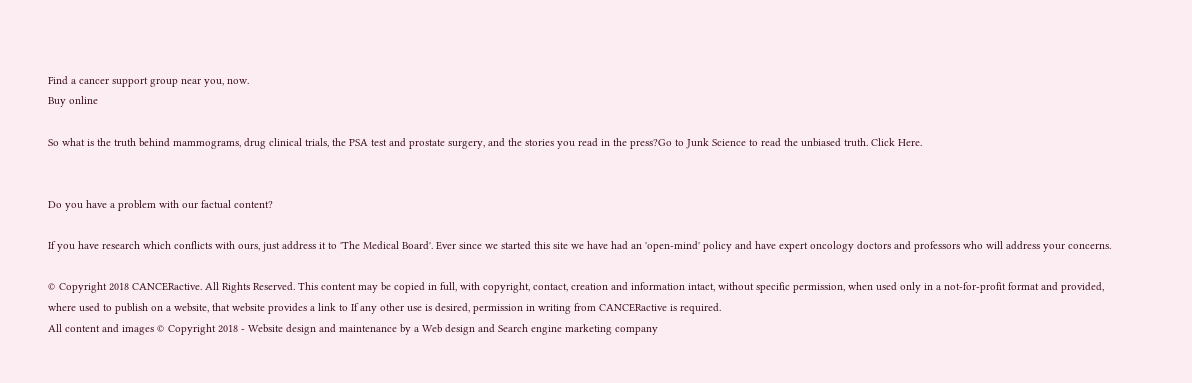Find a cancer support group near you, now.
Buy online

So what is the truth behind mammograms, drug clinical trials, the PSA test and prostate surgery, and the stories you read in the press?Go to Junk Science to read the unbiased truth. Click Here.


Do you have a problem with our factual content?

If you have research which conflicts with ours, just address it to 'The Medical Board'. Ever since we started this site we have had an 'open-mind' policy and have expert oncology doctors and professors who will address your concerns.

© Copyright 2018 CANCERactive. All Rights Reserved. This content may be copied in full, with copyright, contact, creation and information intact, without specific permission, when used only in a not-for-profit format and provided, where used to publish on a website, that website provides a link to If any other use is desired, permission in writing from CANCERactive is required.
All content and images © Copyright 2018 - Website design and maintenance by a Web design and Search engine marketing company